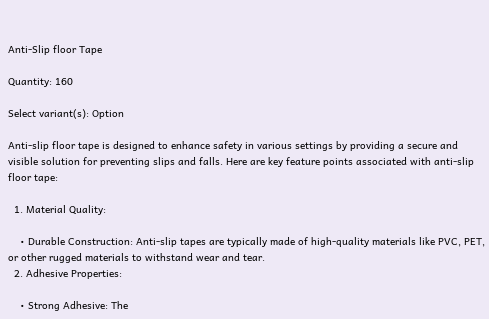Anti-Slip floor Tape

Quantity: 160

Select variant(s): Option

Anti-slip floor tape is designed to enhance safety in various settings by providing a secure and visible solution for preventing slips and falls. Here are key feature points associated with anti-slip floor tape:

  1. Material Quality:

    • Durable Construction: Anti-slip tapes are typically made of high-quality materials like PVC, PET, or other rugged materials to withstand wear and tear.
  2. Adhesive Properties:

    • Strong Adhesive: The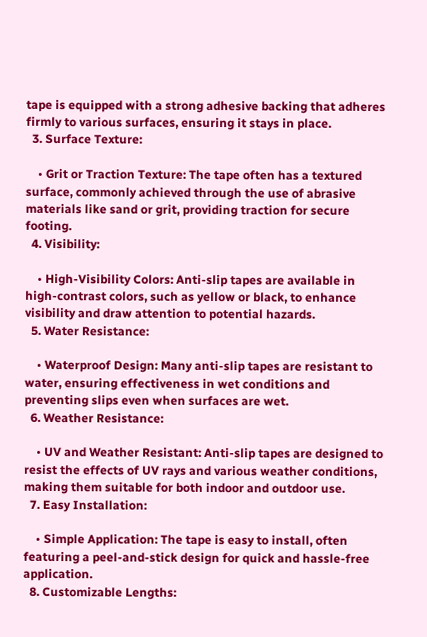tape is equipped with a strong adhesive backing that adheres firmly to various surfaces, ensuring it stays in place.
  3. Surface Texture:

    • Grit or Traction Texture: The tape often has a textured surface, commonly achieved through the use of abrasive materials like sand or grit, providing traction for secure footing.
  4. Visibility:

    • High-Visibility Colors: Anti-slip tapes are available in high-contrast colors, such as yellow or black, to enhance visibility and draw attention to potential hazards.
  5. Water Resistance:

    • Waterproof Design: Many anti-slip tapes are resistant to water, ensuring effectiveness in wet conditions and preventing slips even when surfaces are wet.
  6. Weather Resistance:

    • UV and Weather Resistant: Anti-slip tapes are designed to resist the effects of UV rays and various weather conditions, making them suitable for both indoor and outdoor use.
  7. Easy Installation:

    • Simple Application: The tape is easy to install, often featuring a peel-and-stick design for quick and hassle-free application.
  8. Customizable Lengths: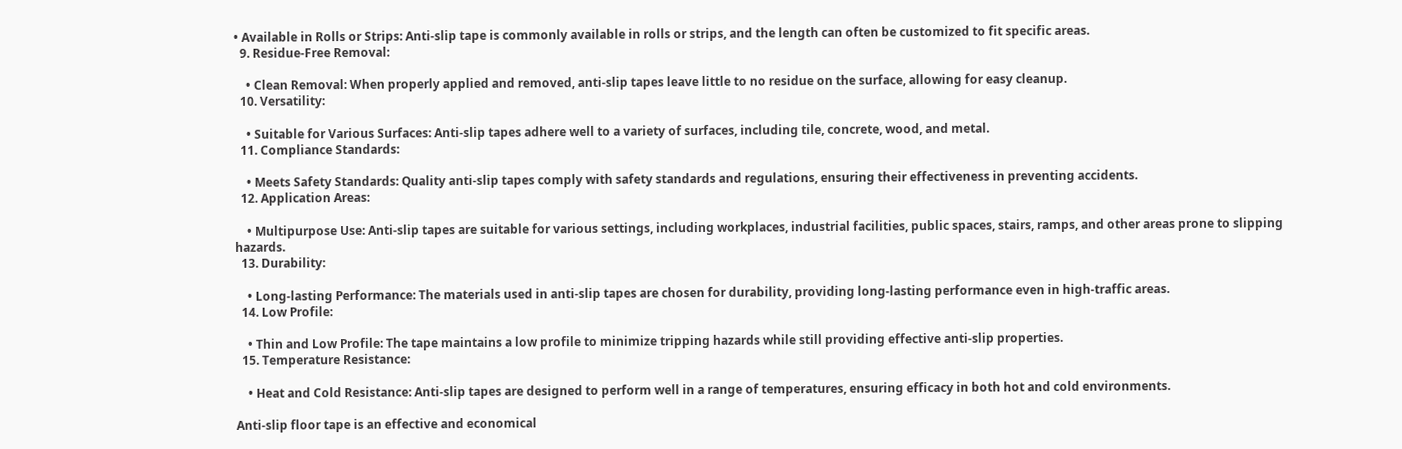• Available in Rolls or Strips: Anti-slip tape is commonly available in rolls or strips, and the length can often be customized to fit specific areas.
  9. Residue-Free Removal:

    • Clean Removal: When properly applied and removed, anti-slip tapes leave little to no residue on the surface, allowing for easy cleanup.
  10. Versatility:

    • Suitable for Various Surfaces: Anti-slip tapes adhere well to a variety of surfaces, including tile, concrete, wood, and metal.
  11. Compliance Standards:

    • Meets Safety Standards: Quality anti-slip tapes comply with safety standards and regulations, ensuring their effectiveness in preventing accidents.
  12. Application Areas:

    • Multipurpose Use: Anti-slip tapes are suitable for various settings, including workplaces, industrial facilities, public spaces, stairs, ramps, and other areas prone to slipping hazards.
  13. Durability:

    • Long-lasting Performance: The materials used in anti-slip tapes are chosen for durability, providing long-lasting performance even in high-traffic areas.
  14. Low Profile:

    • Thin and Low Profile: The tape maintains a low profile to minimize tripping hazards while still providing effective anti-slip properties.
  15. Temperature Resistance:

    • Heat and Cold Resistance: Anti-slip tapes are designed to perform well in a range of temperatures, ensuring efficacy in both hot and cold environments.

Anti-slip floor tape is an effective and economical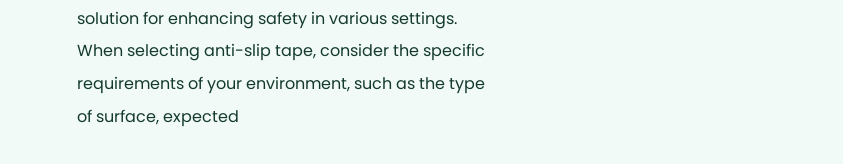solution for enhancing safety in various settings. When selecting anti-slip tape, consider the specific requirements of your environment, such as the type of surface, expected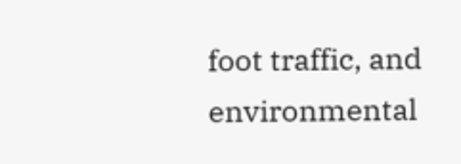foot traffic, and environmental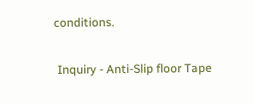conditions.

 Inquiry - Anti-Slip floor Tape